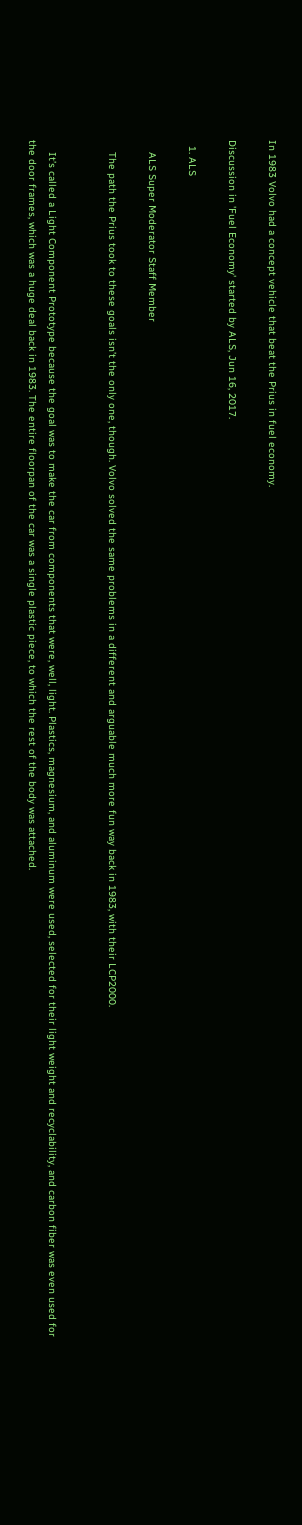In 1983 Volvo had a concept vehicle that beat the Prius in fuel economy.

Discussion in 'Fuel Economy' started by ALS, Jun 16, 2017.

  1. ALS

    ALS Super Moderator Staff Member

    The path the Prius took to these goals isn’t the only one, though. Volvo solved the same problems in a different and arguable much more fun way back in 1983, with their LCP2000.


    It’s called a Light Component Prototype because the goal was to make the car from components that were, well, light. Plastics, magnesium, and aluminum were used, selected for their light weight and recyclability, and carbon fiber was even used for the door frames, which was a huge deal back in 1983. The entire floorpan of the car was a single plastic piece, to which the rest of the body was attached.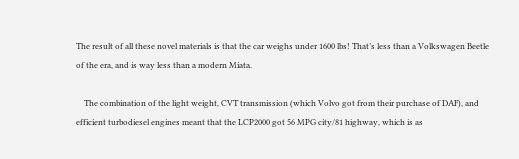The result of all these novel materials is that the car weighs under 1600 lbs! That’s less than a Volkswagen Beetle of the era, and is way less than a modern Miata.

    The combination of the light weight, CVT transmission (which Volvo got from their purchase of DAF), and efficient turbodiesel engines meant that the LCP2000 got 56 MPG city/81 highway, which is as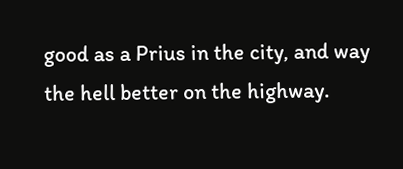good as a Prius in the city, and way the hell better on the highway.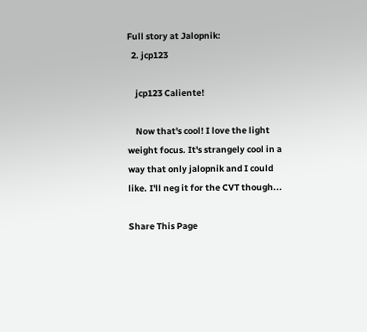Full story at Jalopnik:
  2. jcp123

    jcp123 Caliente!

    Now that's cool! I love the light weight focus. It's strangely cool in a way that only jalopnik and I could like. I'll neg it for the CVT though...

Share This Page